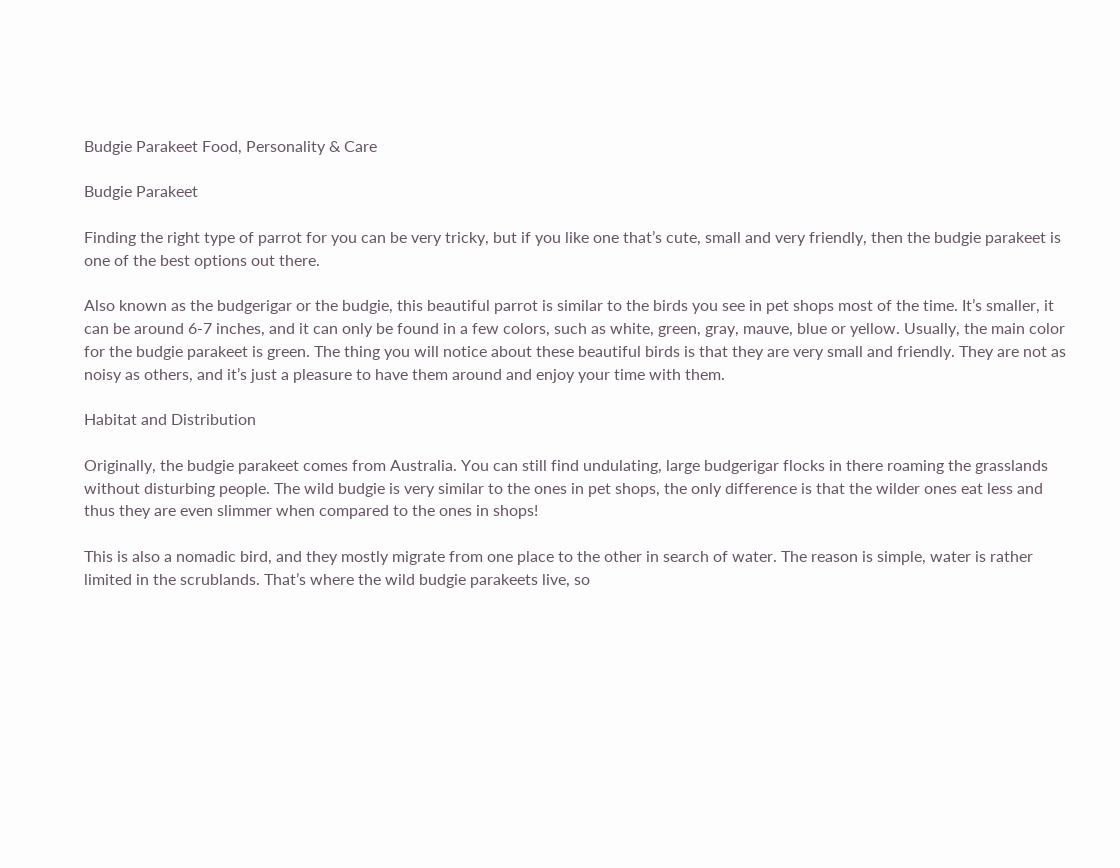Budgie Parakeet Food, Personality & Care

Budgie Parakeet

Finding the right type of parrot for you can be very tricky, but if you like one that’s cute, small and very friendly, then the budgie parakeet is one of the best options out there.

Also known as the budgerigar or the budgie, this beautiful parrot is similar to the birds you see in pet shops most of the time. It’s smaller, it can be around 6-7 inches, and it can only be found in a few colors, such as white, green, gray, mauve, blue or yellow. Usually, the main color for the budgie parakeet is green. The thing you will notice about these beautiful birds is that they are very small and friendly. They are not as noisy as others, and it’s just a pleasure to have them around and enjoy your time with them.

Habitat and Distribution

Originally, the budgie parakeet comes from Australia. You can still find undulating, large budgerigar flocks in there roaming the grasslands without disturbing people. The wild budgie is very similar to the ones in pet shops, the only difference is that the wilder ones eat less and thus they are even slimmer when compared to the ones in shops!

This is also a nomadic bird, and they mostly migrate from one place to the other in search of water. The reason is simple, water is rather limited in the scrublands. That’s where the wild budgie parakeets live, so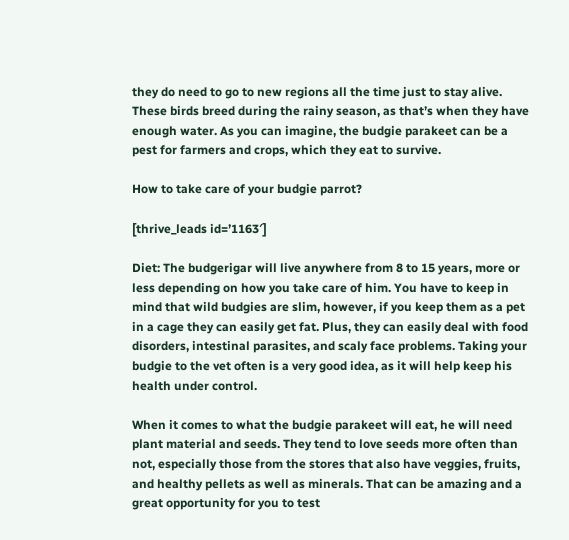they do need to go to new regions all the time just to stay alive. These birds breed during the rainy season, as that’s when they have enough water. As you can imagine, the budgie parakeet can be a pest for farmers and crops, which they eat to survive.

How to take care of your budgie parrot?

[thrive_leads id=’1163′]

Diet: The budgerigar will live anywhere from 8 to 15 years, more or less depending on how you take care of him. You have to keep in mind that wild budgies are slim, however, if you keep them as a pet in a cage they can easily get fat. Plus, they can easily deal with food disorders, intestinal parasites, and scaly face problems. Taking your budgie to the vet often is a very good idea, as it will help keep his health under control.

When it comes to what the budgie parakeet will eat, he will need plant material and seeds. They tend to love seeds more often than not, especially those from the stores that also have veggies, fruits, and healthy pellets as well as minerals. That can be amazing and a great opportunity for you to test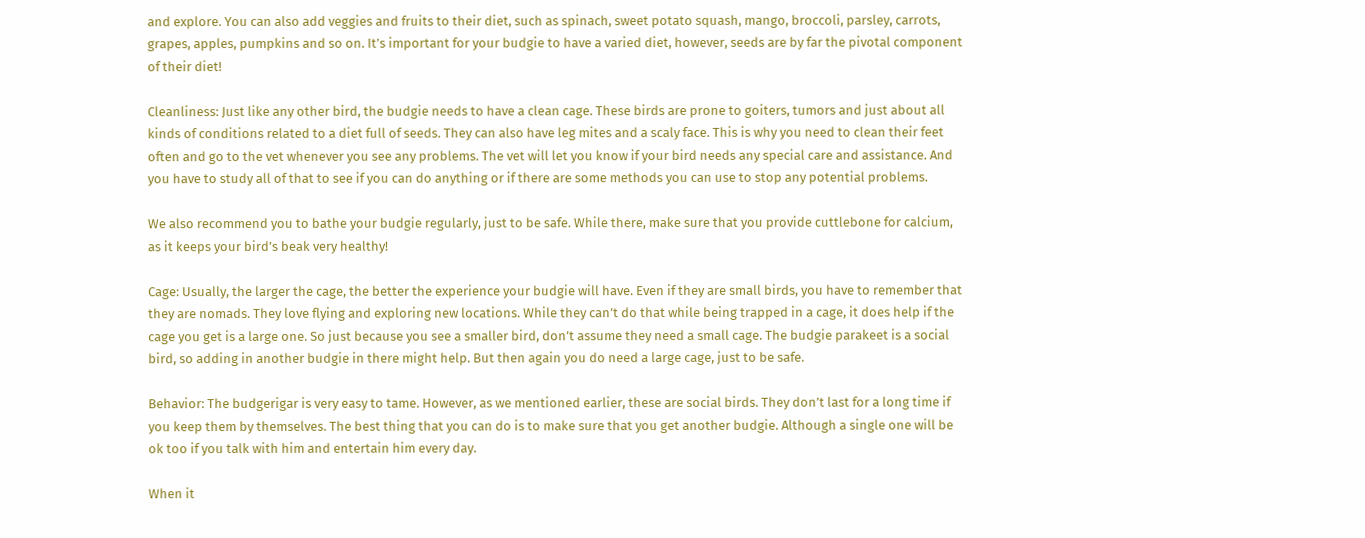and explore. You can also add veggies and fruits to their diet, such as spinach, sweet potato squash, mango, broccoli, parsley, carrots, grapes, apples, pumpkins and so on. It’s important for your budgie to have a varied diet, however, seeds are by far the pivotal component of their diet!

Cleanliness: Just like any other bird, the budgie needs to have a clean cage. These birds are prone to goiters, tumors and just about all kinds of conditions related to a diet full of seeds. They can also have leg mites and a scaly face. This is why you need to clean their feet often and go to the vet whenever you see any problems. The vet will let you know if your bird needs any special care and assistance. And you have to study all of that to see if you can do anything or if there are some methods you can use to stop any potential problems.

We also recommend you to bathe your budgie regularly, just to be safe. While there, make sure that you provide cuttlebone for calcium, as it keeps your bird’s beak very healthy!

Cage: Usually, the larger the cage, the better the experience your budgie will have. Even if they are small birds, you have to remember that they are nomads. They love flying and exploring new locations. While they can’t do that while being trapped in a cage, it does help if the cage you get is a large one. So just because you see a smaller bird, don’t assume they need a small cage. The budgie parakeet is a social bird, so adding in another budgie in there might help. But then again you do need a large cage, just to be safe.

Behavior: The budgerigar is very easy to tame. However, as we mentioned earlier, these are social birds. They don’t last for a long time if you keep them by themselves. The best thing that you can do is to make sure that you get another budgie. Although a single one will be ok too if you talk with him and entertain him every day.

When it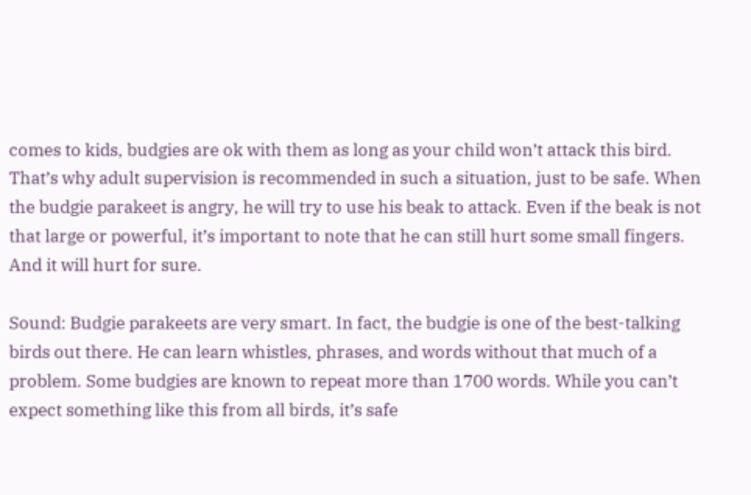comes to kids, budgies are ok with them as long as your child won’t attack this bird. That’s why adult supervision is recommended in such a situation, just to be safe. When the budgie parakeet is angry, he will try to use his beak to attack. Even if the beak is not that large or powerful, it’s important to note that he can still hurt some small fingers. And it will hurt for sure.

Sound: Budgie parakeets are very smart. In fact, the budgie is one of the best-talking birds out there. He can learn whistles, phrases, and words without that much of a problem. Some budgies are known to repeat more than 1700 words. While you can’t expect something like this from all birds, it’s safe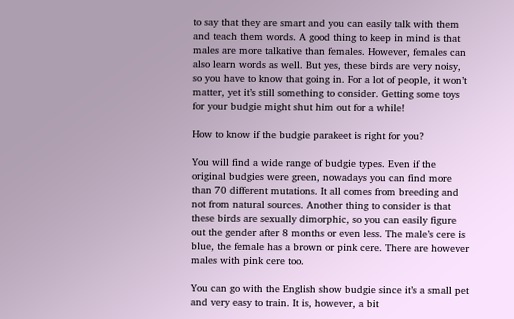to say that they are smart and you can easily talk with them and teach them words. A good thing to keep in mind is that males are more talkative than females. However, females can also learn words as well. But yes, these birds are very noisy, so you have to know that going in. For a lot of people, it won’t matter, yet it’s still something to consider. Getting some toys for your budgie might shut him out for a while!

How to know if the budgie parakeet is right for you?

You will find a wide range of budgie types. Even if the original budgies were green, nowadays you can find more than 70 different mutations. It all comes from breeding and not from natural sources. Another thing to consider is that these birds are sexually dimorphic, so you can easily figure out the gender after 8 months or even less. The male’s cere is blue, the female has a brown or pink cere. There are however males with pink cere too.

You can go with the English show budgie since it’s a small pet and very easy to train. It is, however, a bit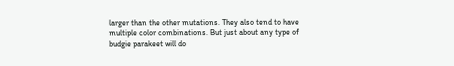larger than the other mutations. They also tend to have multiple color combinations. But just about any type of budgie parakeet will do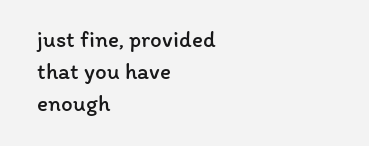just fine, provided that you have enough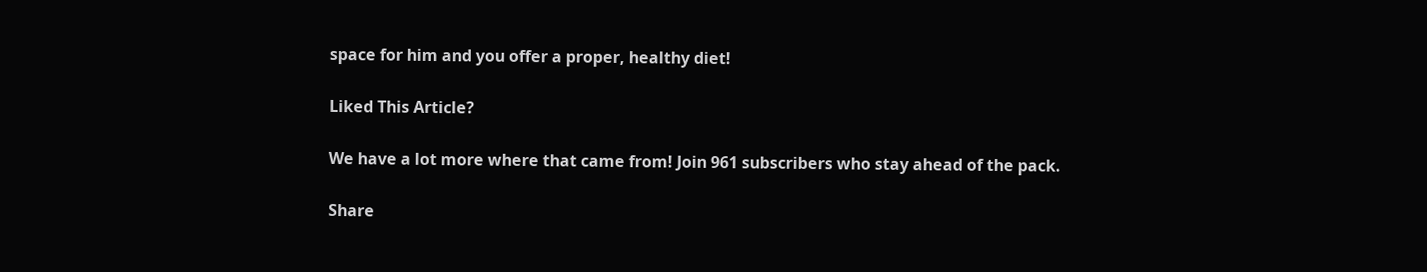space for him and you offer a proper, healthy diet!

Liked This Article?

We have a lot more where that came from! Join 961 subscribers who stay ahead of the pack.

Share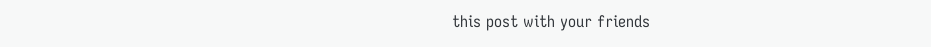this post with your friends